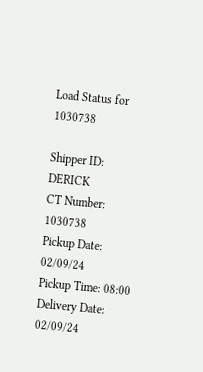Load Status for 1030738

Shipper ID: DERICK
CT Number: 1030738
Pickup Date: 02/09/24
Pickup Time: 08:00
Delivery Date: 02/09/24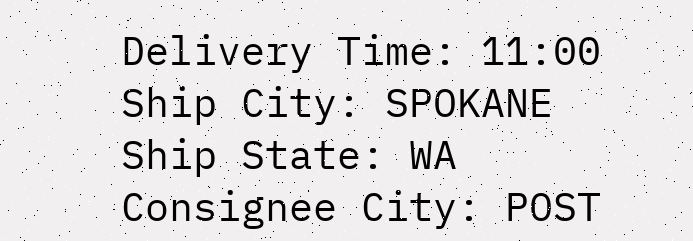Delivery Time: 11:00
Ship City: SPOKANE
Ship State: WA
Consignee City: POST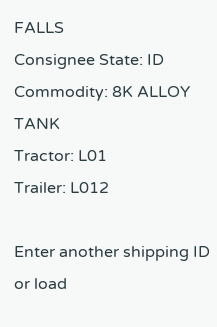FALLS
Consignee State: ID
Commodity: 8K ALLOY TANK
Tractor: L01
Trailer: L012

Enter another shipping ID or load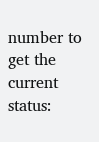number to get the current status: